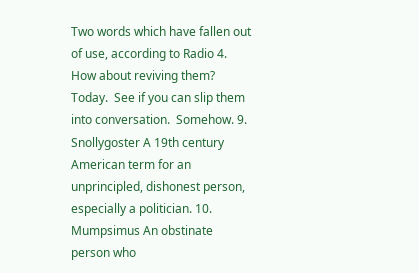Two words which have fallen out of use, according to Radio 4. How about reviving them?  Today.  See if you can slip them into conversation.  Somehow. 9. Snollygoster A 19th century American term for an unprincipled, dishonest person, especially a politician. 10. Mumpsimus An obstinate person who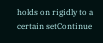holds on rigidly to a certain setContinue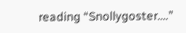reading “Snollygoster….”